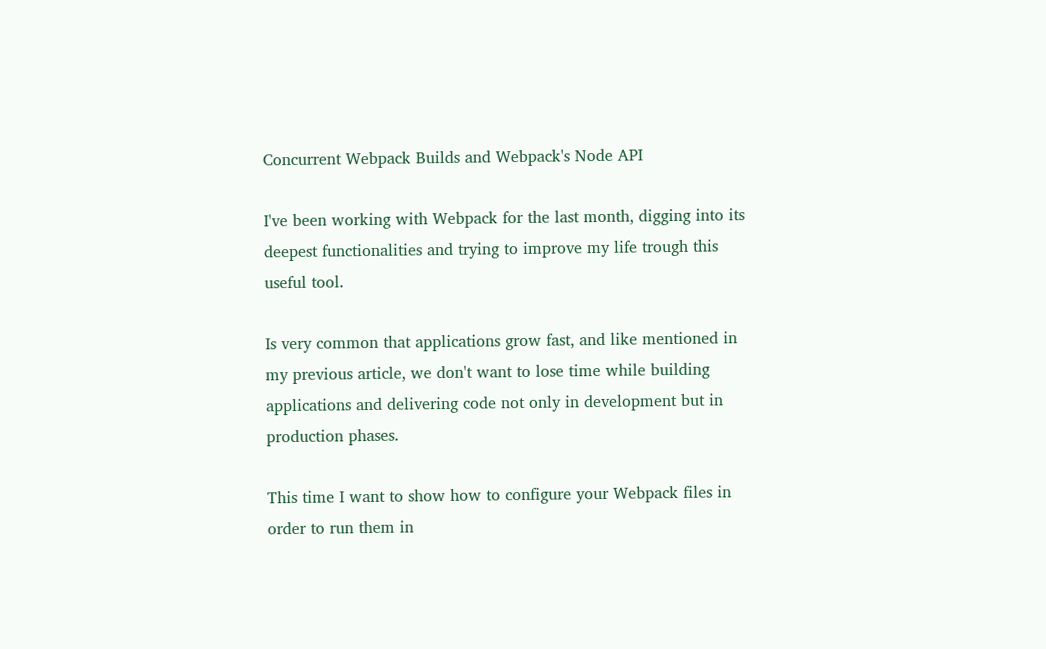Concurrent Webpack Builds and Webpack's Node API

I've been working with Webpack for the last month, digging into its deepest functionalities and trying to improve my life trough this useful tool.

Is very common that applications grow fast, and like mentioned in my previous article, we don't want to lose time while building applications and delivering code not only in development but in production phases.

This time I want to show how to configure your Webpack files in order to run them in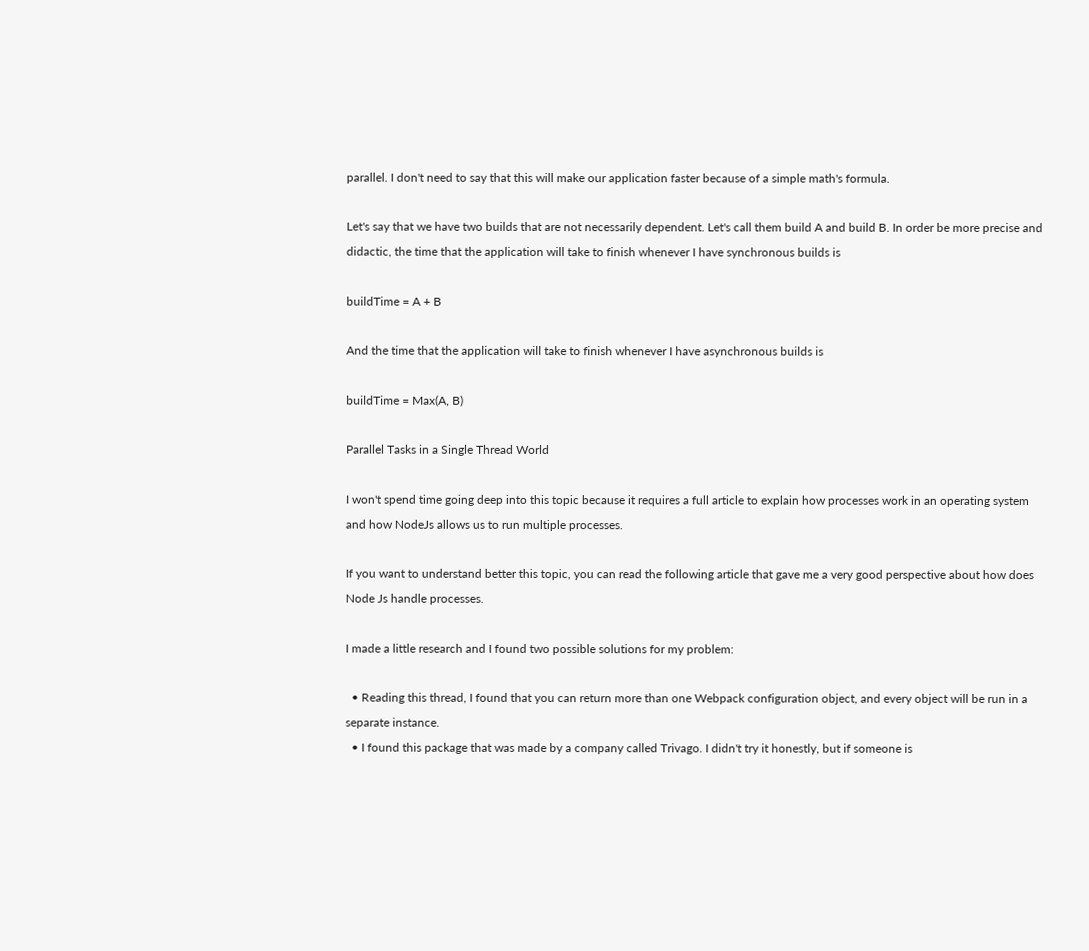parallel. I don't need to say that this will make our application faster because of a simple math's formula.

Let's say that we have two builds that are not necessarily dependent. Let's call them build A and build B. In order be more precise and didactic, the time that the application will take to finish whenever I have synchronous builds is

buildTime = A + B

And the time that the application will take to finish whenever I have asynchronous builds is

buildTime = Max(A, B)

Parallel Tasks in a Single Thread World

I won't spend time going deep into this topic because it requires a full article to explain how processes work in an operating system and how NodeJs allows us to run multiple processes.

If you want to understand better this topic, you can read the following article that gave me a very good perspective about how does Node Js handle processes.

I made a little research and I found two possible solutions for my problem:

  • Reading this thread, I found that you can return more than one Webpack configuration object, and every object will be run in a separate instance.
  • I found this package that was made by a company called Trivago. I didn't try it honestly, but if someone is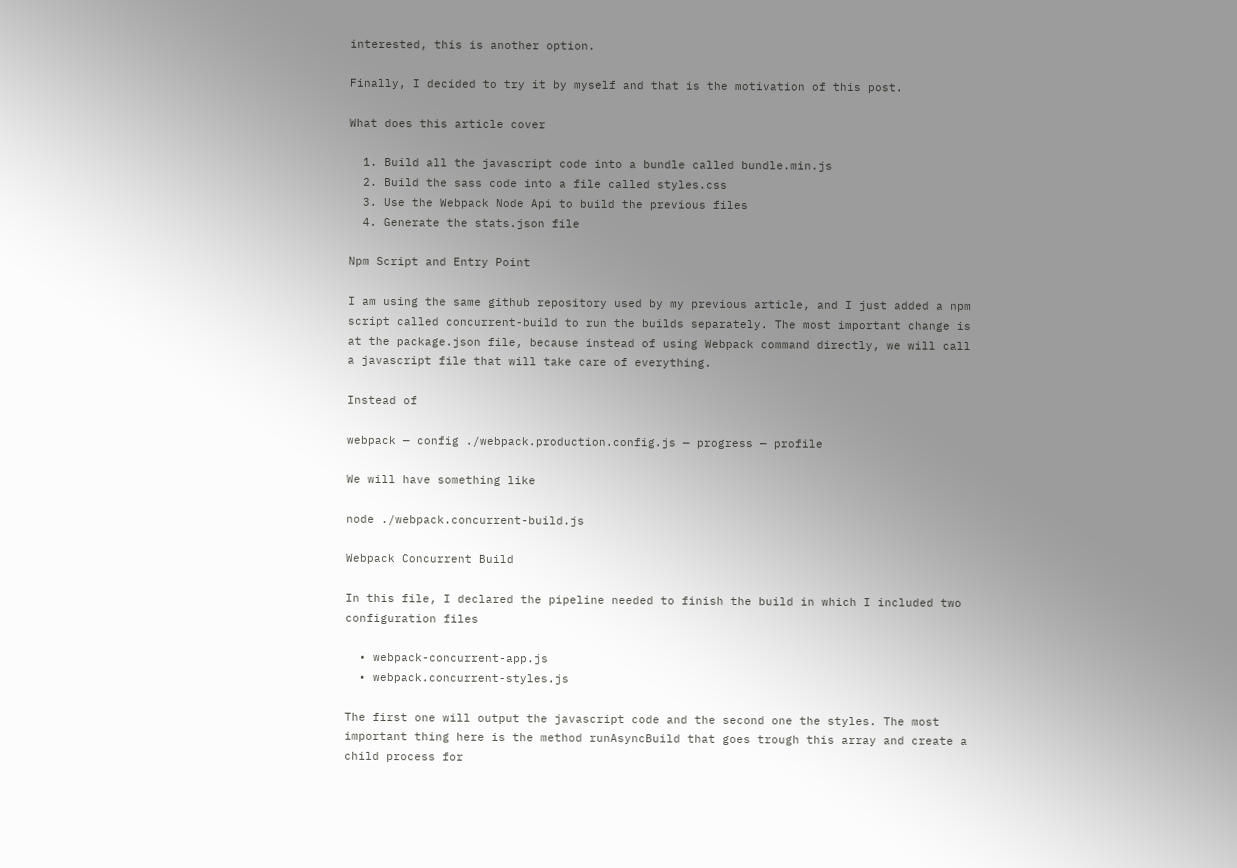interested, this is another option.

Finally, I decided to try it by myself and that is the motivation of this post.

What does this article cover

  1. Build all the javascript code into a bundle called bundle.min.js
  2. Build the sass code into a file called styles.css
  3. Use the Webpack Node Api to build the previous files
  4. Generate the stats.json file

Npm Script and Entry Point

I am using the same github repository used by my previous article, and I just added a npm script called concurrent-build to run the builds separately. The most important change is at the package.json file, because instead of using Webpack command directly, we will call a javascript file that will take care of everything.

Instead of

webpack — config ./webpack.production.config.js — progress — profile

We will have something like

node ./webpack.concurrent-build.js

Webpack Concurrent Build

In this file, I declared the pipeline needed to finish the build in which I included two configuration files

  • webpack-concurrent-app.js
  • webpack.concurrent-styles.js

The first one will output the javascript code and the second one the styles. The most important thing here is the method runAsyncBuild that goes trough this array and create a child process for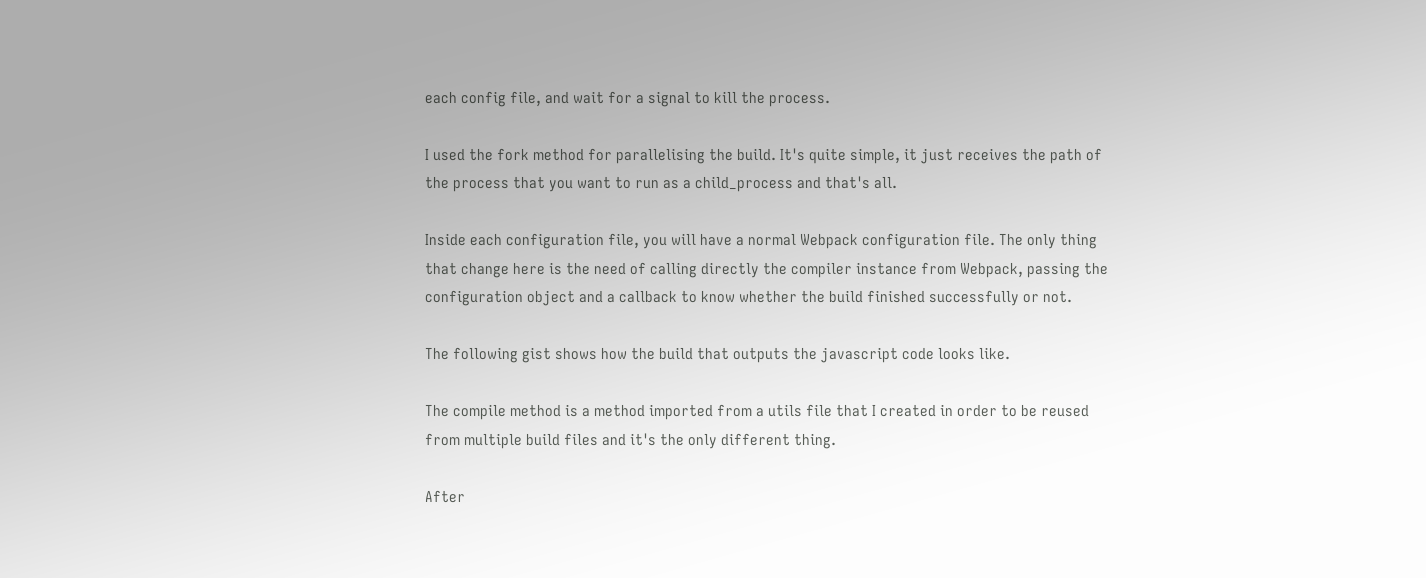each config file, and wait for a signal to kill the process.

I used the fork method for parallelising the build. It's quite simple, it just receives the path of the process that you want to run as a child_process and that's all.

Inside each configuration file, you will have a normal Webpack configuration file. The only thing that change here is the need of calling directly the compiler instance from Webpack, passing the configuration object and a callback to know whether the build finished successfully or not.

The following gist shows how the build that outputs the javascript code looks like.

The compile method is a method imported from a utils file that I created in order to be reused from multiple build files and it's the only different thing.

After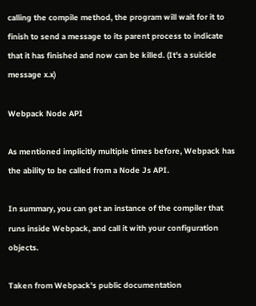calling the compile method, the program will wait for it to finish to send a message to its parent process to indicate that it has finished and now can be killed. (It's a suicide message x.x)

Webpack Node API

As mentioned implicitly multiple times before, Webpack has the ability to be called from a Node Js API.

In summary, you can get an instance of the compiler that runs inside Webpack, and call it with your configuration objects.

Taken from Webpack's public documentation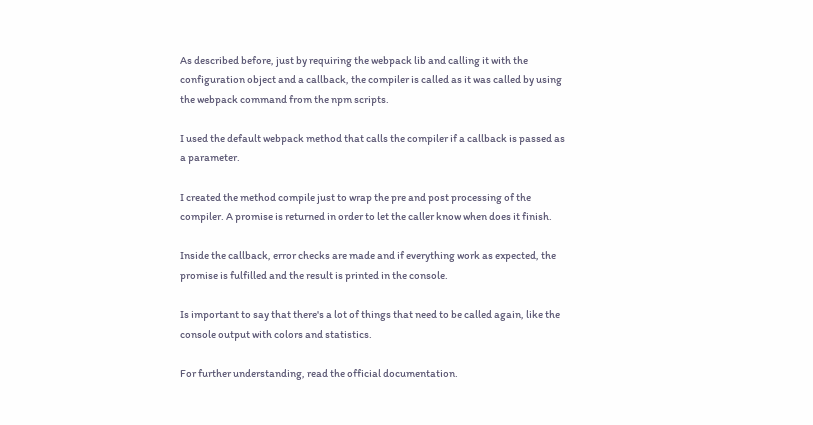As described before, just by requiring the webpack lib and calling it with the configuration object and a callback, the compiler is called as it was called by using the webpack command from the npm scripts.

I used the default webpack method that calls the compiler if a callback is passed as a parameter.

I created the method compile just to wrap the pre and post processing of the compiler. A promise is returned in order to let the caller know when does it finish.

Inside the callback, error checks are made and if everything work as expected, the promise is fulfilled and the result is printed in the console.

Is important to say that there's a lot of things that need to be called again, like the console output with colors and statistics.

For further understanding, read the official documentation.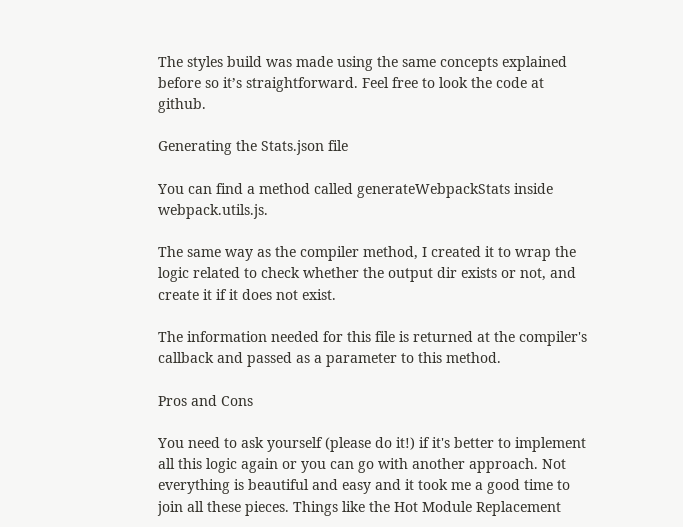The styles build was made using the same concepts explained before so it’s straightforward. Feel free to look the code at github.

Generating the Stats.json file

You can find a method called generateWebpackStats inside webpack.utils.js.

The same way as the compiler method, I created it to wrap the logic related to check whether the output dir exists or not, and create it if it does not exist.

The information needed for this file is returned at the compiler's callback and passed as a parameter to this method.

Pros and Cons

You need to ask yourself (please do it!) if it's better to implement all this logic again or you can go with another approach. Not everything is beautiful and easy and it took me a good time to join all these pieces. Things like the Hot Module Replacement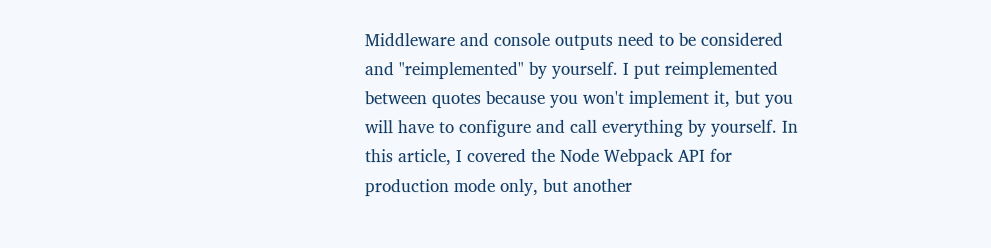Middleware and console outputs need to be considered and "reimplemented" by yourself. I put reimplemented between quotes because you won't implement it, but you will have to configure and call everything by yourself. In this article, I covered the Node Webpack API for production mode only, but another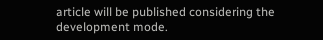article will be published considering the development mode.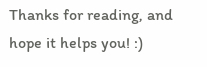Thanks for reading, and hope it helps you! :)